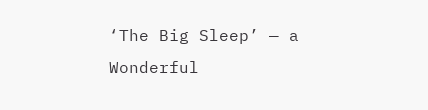‘The Big Sleep’ — a Wonderful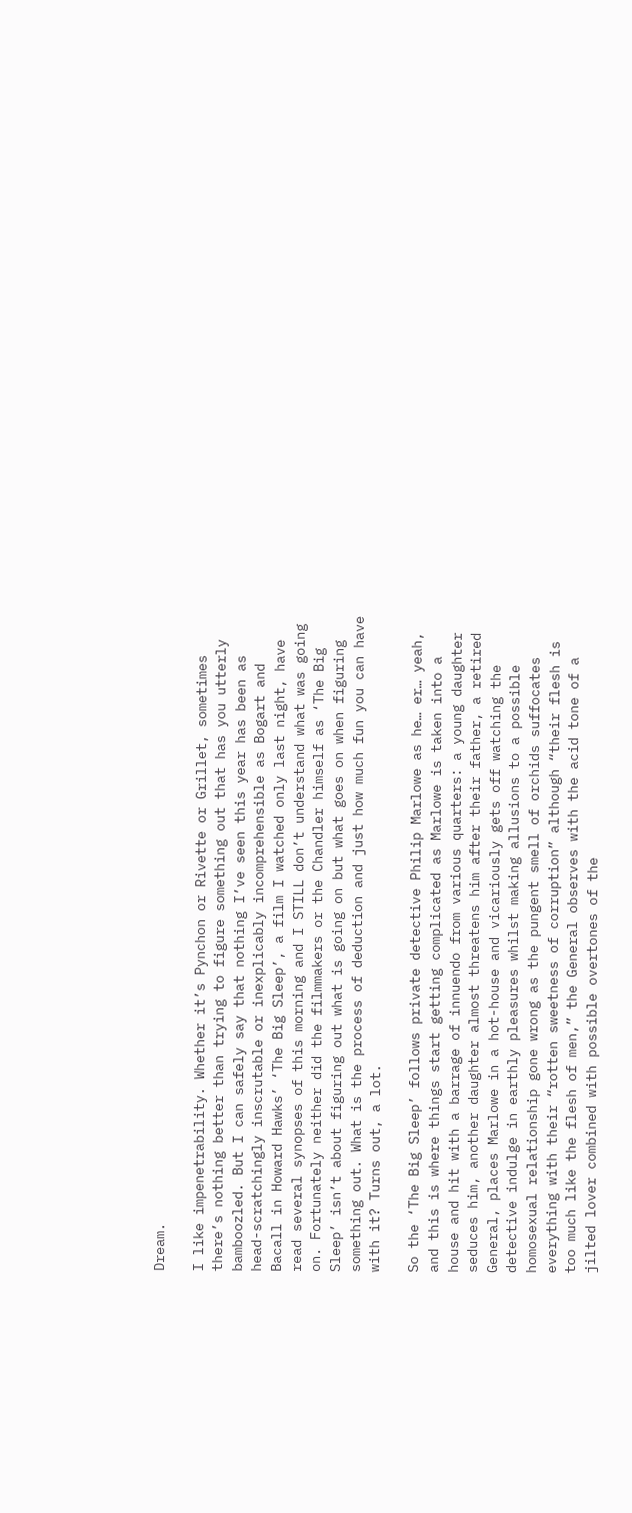Dream.

I like impenetrability. Whether it’s Pynchon or Rivette or Grillet, sometimes there’s nothing better than trying to figure something out that has you utterly bamboozled. But I can safely say that nothing I’ve seen this year has been as head-scratchingly inscrutable or inexplicably incomprehensible as Bogart and Bacall in Howard Hawks’ ‘The Big Sleep’, a film I watched only last night, have read several synopses of this morning and I STILL don’t understand what was going on. Fortunately neither did the filmmakers or the Chandler himself as ‘The Big Sleep’ isn’t about figuring out what is going on but what goes on when figuring something out. What is the process of deduction and just how much fun you can have with it? Turns out, a lot.

So the ‘The Big Sleep’ follows private detective Philip Marlowe as he… er… yeah, and this is where things start getting complicated as Marlowe is taken into a house and hit with a barrage of innuendo from various quarters: a young daughter seduces him, another daughter almost threatens him after their father, a retired General, places Marlowe in a hot-house and vicariously gets off watching the detective indulge in earthly pleasures whilst making allusions to a possible homosexual relationship gone wrong as the pungent smell of orchids suffocates everything with their “rotten sweetness of corruption” although “their flesh is too much like the flesh of men,” the General observes with the acid tone of a jilted lover combined with possible overtones of the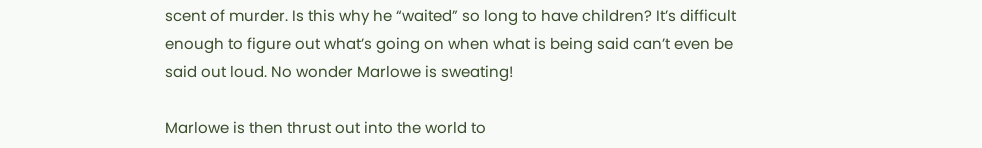scent of murder. Is this why he “waited” so long to have children? It’s difficult enough to figure out what’s going on when what is being said can’t even be said out loud. No wonder Marlowe is sweating!

Marlowe is then thrust out into the world to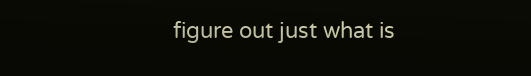figure out just what is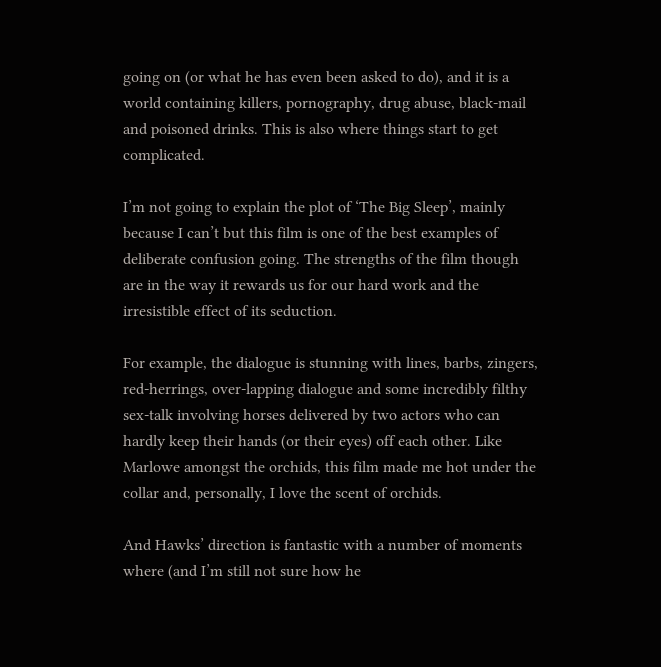going on (or what he has even been asked to do), and it is a world containing killers, pornography, drug abuse, black-mail and poisoned drinks. This is also where things start to get complicated.

I’m not going to explain the plot of ‘The Big Sleep’, mainly because I can’t but this film is one of the best examples of deliberate confusion going. The strengths of the film though are in the way it rewards us for our hard work and the irresistible effect of its seduction.

For example, the dialogue is stunning with lines, barbs, zingers, red-herrings, over-lapping dialogue and some incredibly filthy sex-talk involving horses delivered by two actors who can hardly keep their hands (or their eyes) off each other. Like Marlowe amongst the orchids, this film made me hot under the collar and, personally, I love the scent of orchids.

And Hawks’ direction is fantastic with a number of moments where (and I’m still not sure how he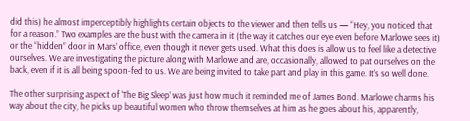did this) he almost imperceptibly highlights certain objects to the viewer and then tells us — “Hey, you noticed that for a reason.” Two examples are the bust with the camera in it (the way it catches our eye even before Marlowe sees it) or the “hidden” door in Mars’ office, even though it never gets used. What this does is allow us to feel like a detective ourselves. We are investigating the picture along with Marlowe and are, occasionally, allowed to pat ourselves on the back, even if it is all being spoon-fed to us. We are being invited to take part and play in this game. It’s so well done.

The other surprising aspect of ‘The Big Sleep’ was just how much it reminded me of James Bond. Marlowe charms his way about the city, he picks up beautiful women who throw themselves at him as he goes about his, apparently,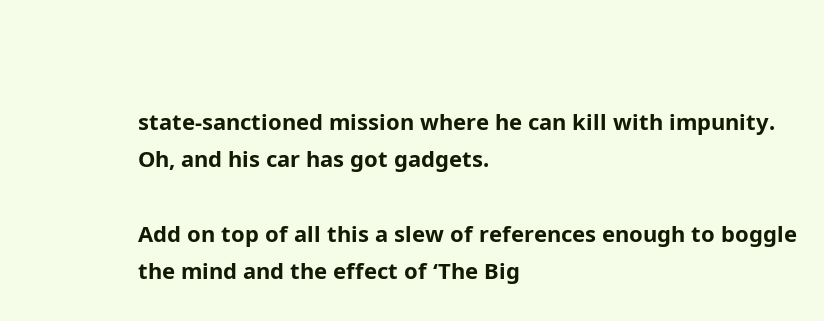state-sanctioned mission where he can kill with impunity. Oh, and his car has got gadgets.

Add on top of all this a slew of references enough to boggle the mind and the effect of ‘The Big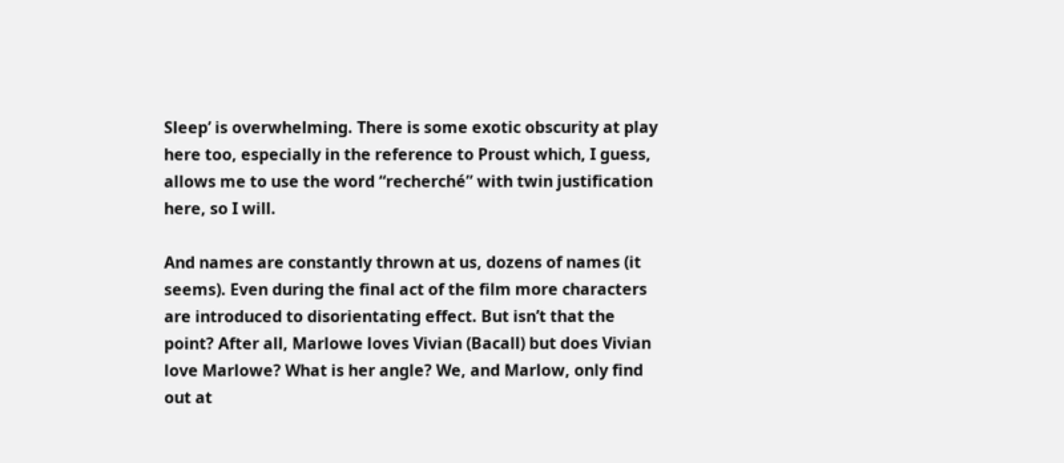Sleep’ is overwhelming. There is some exotic obscurity at play here too, especially in the reference to Proust which, I guess, allows me to use the word “recherché” with twin justification here, so I will.

And names are constantly thrown at us, dozens of names (it seems). Even during the final act of the film more characters are introduced to disorientating effect. But isn’t that the point? After all, Marlowe loves Vivian (Bacall) but does Vivian love Marlowe? What is her angle? We, and Marlow, only find out at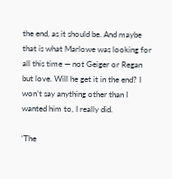the end, as it should be. And maybe that is what Marlowe was looking for all this time — not Geiger or Regan but love. Will he get it in the end? I won’t say anything other than I wanted him to, I really did.

‘The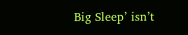Big Sleep’ isn’t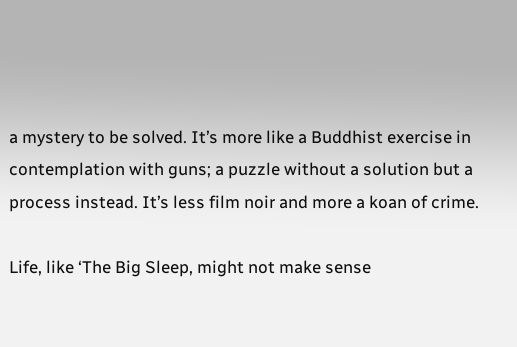a mystery to be solved. It’s more like a Buddhist exercise in contemplation with guns; a puzzle without a solution but a process instead. It’s less film noir and more a koan of crime.

Life, like ‘The Big Sleep, might not make sense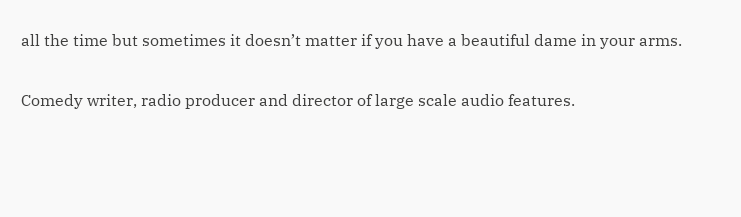all the time but sometimes it doesn’t matter if you have a beautiful dame in your arms.

Comedy writer, radio producer and director of large scale audio features.